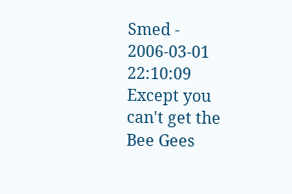Smed - 2006-03-01 22:10:09
Except you can't get the Bee Gees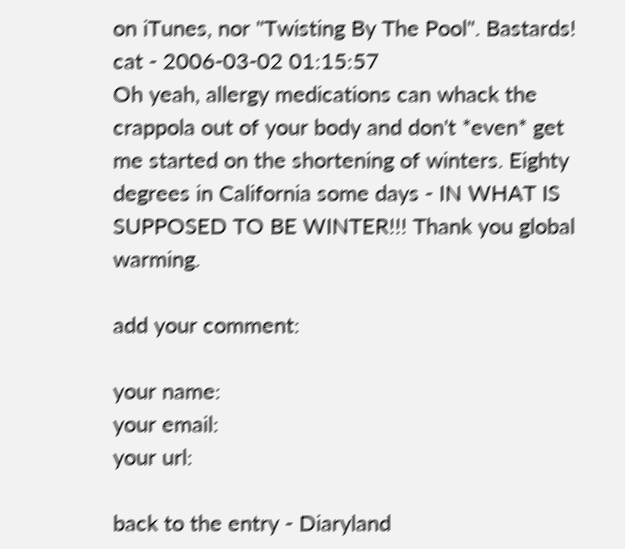on iTunes, nor "Twisting By The Pool". Bastards!
cat - 2006-03-02 01:15:57
Oh yeah, allergy medications can whack the crappola out of your body and don't *even* get me started on the shortening of winters. Eighty degrees in California some days - IN WHAT IS SUPPOSED TO BE WINTER!!! Thank you global warming.

add your comment:

your name:
your email:
your url:

back to the entry - Diaryland